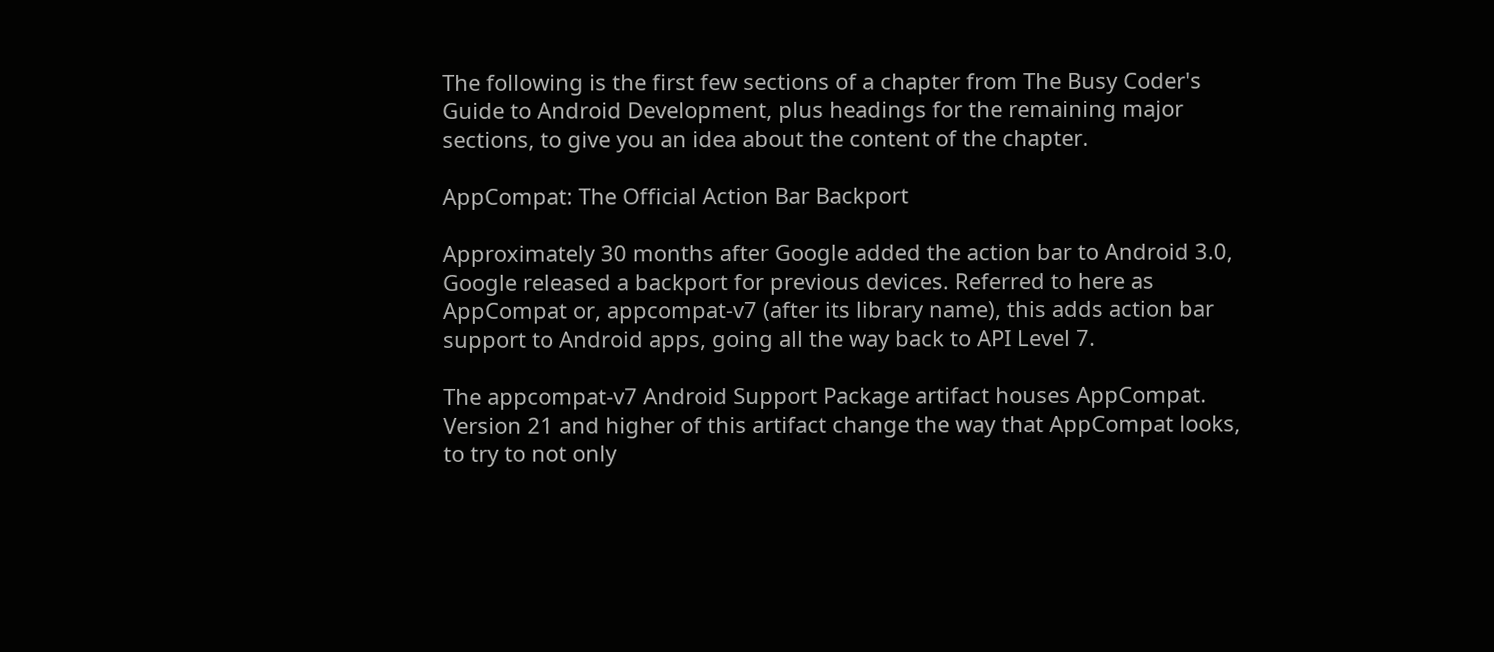The following is the first few sections of a chapter from The Busy Coder's Guide to Android Development, plus headings for the remaining major sections, to give you an idea about the content of the chapter.

AppCompat: The Official Action Bar Backport

Approximately 30 months after Google added the action bar to Android 3.0, Google released a backport for previous devices. Referred to here as AppCompat or, appcompat-v7 (after its library name), this adds action bar support to Android apps, going all the way back to API Level 7.

The appcompat-v7 Android Support Package artifact houses AppCompat. Version 21 and higher of this artifact change the way that AppCompat looks, to try to not only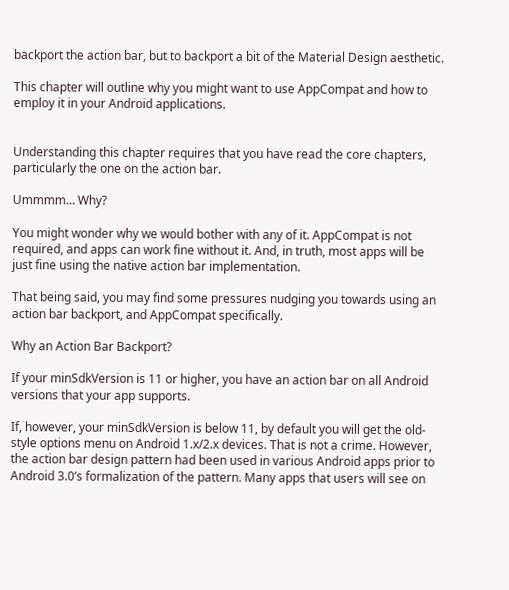backport the action bar, but to backport a bit of the Material Design aesthetic.

This chapter will outline why you might want to use AppCompat and how to employ it in your Android applications.


Understanding this chapter requires that you have read the core chapters, particularly the one on the action bar.

Ummmm… Why?

You might wonder why we would bother with any of it. AppCompat is not required, and apps can work fine without it. And, in truth, most apps will be just fine using the native action bar implementation.

That being said, you may find some pressures nudging you towards using an action bar backport, and AppCompat specifically.

Why an Action Bar Backport?

If your minSdkVersion is 11 or higher, you have an action bar on all Android versions that your app supports.

If, however, your minSdkVersion is below 11, by default you will get the old-style options menu on Android 1.x/2.x devices. That is not a crime. However, the action bar design pattern had been used in various Android apps prior to Android 3.0’s formalization of the pattern. Many apps that users will see on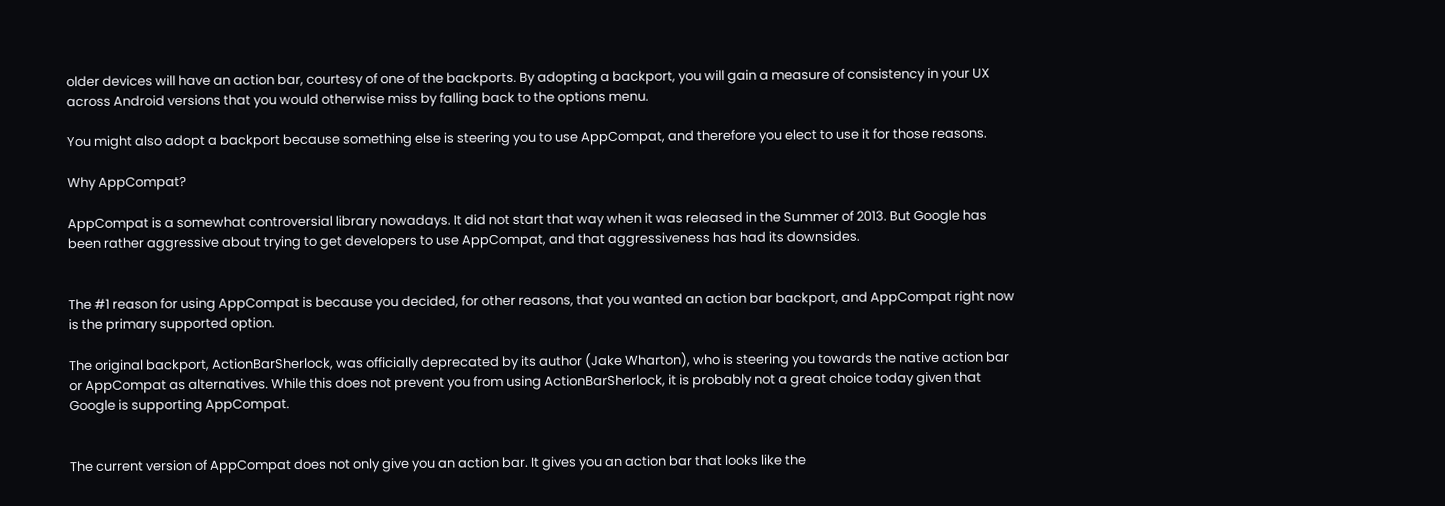older devices will have an action bar, courtesy of one of the backports. By adopting a backport, you will gain a measure of consistency in your UX across Android versions that you would otherwise miss by falling back to the options menu.

You might also adopt a backport because something else is steering you to use AppCompat, and therefore you elect to use it for those reasons.

Why AppCompat?

AppCompat is a somewhat controversial library nowadays. It did not start that way when it was released in the Summer of 2013. But Google has been rather aggressive about trying to get developers to use AppCompat, and that aggressiveness has had its downsides.


The #1 reason for using AppCompat is because you decided, for other reasons, that you wanted an action bar backport, and AppCompat right now is the primary supported option.

The original backport, ActionBarSherlock, was officially deprecated by its author (Jake Wharton), who is steering you towards the native action bar or AppCompat as alternatives. While this does not prevent you from using ActionBarSherlock, it is probably not a great choice today given that Google is supporting AppCompat.


The current version of AppCompat does not only give you an action bar. It gives you an action bar that looks like the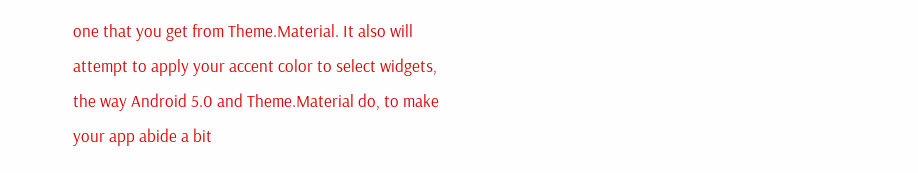one that you get from Theme.Material. It also will attempt to apply your accent color to select widgets, the way Android 5.0 and Theme.Material do, to make your app abide a bit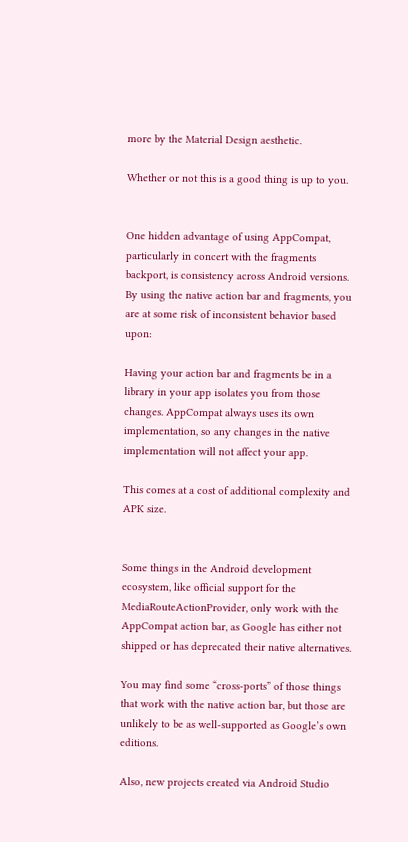more by the Material Design aesthetic.

Whether or not this is a good thing is up to you.


One hidden advantage of using AppCompat, particularly in concert with the fragments backport, is consistency across Android versions. By using the native action bar and fragments, you are at some risk of inconsistent behavior based upon:

Having your action bar and fragments be in a library in your app isolates you from those changes. AppCompat always uses its own implementation, so any changes in the native implementation will not affect your app.

This comes at a cost of additional complexity and APK size.


Some things in the Android development ecosystem, like official support for the MediaRouteActionProvider, only work with the AppCompat action bar, as Google has either not shipped or has deprecated their native alternatives.

You may find some “cross-ports” of those things that work with the native action bar, but those are unlikely to be as well-supported as Google’s own editions.

Also, new projects created via Android Studio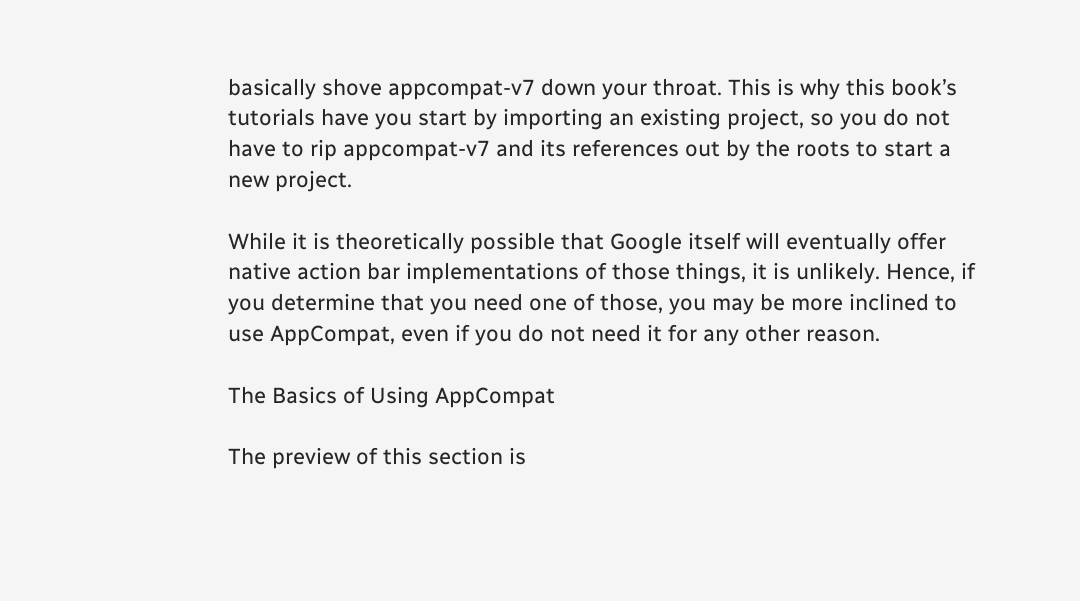basically shove appcompat-v7 down your throat. This is why this book’s tutorials have you start by importing an existing project, so you do not have to rip appcompat-v7 and its references out by the roots to start a new project.

While it is theoretically possible that Google itself will eventually offer native action bar implementations of those things, it is unlikely. Hence, if you determine that you need one of those, you may be more inclined to use AppCompat, even if you do not need it for any other reason.

The Basics of Using AppCompat

The preview of this section is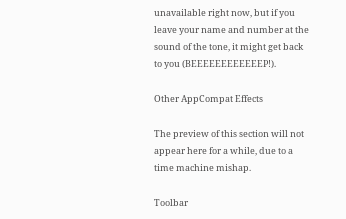unavailable right now, but if you leave your name and number at the sound of the tone, it might get back to you (BEEEEEEEEEEEEP!).

Other AppCompat Effects

The preview of this section will not appear here for a while, due to a time machine mishap.

Toolbar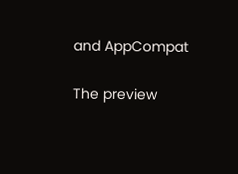and AppCompat

The preview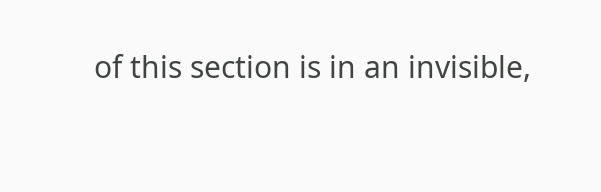of this section is in an invisible,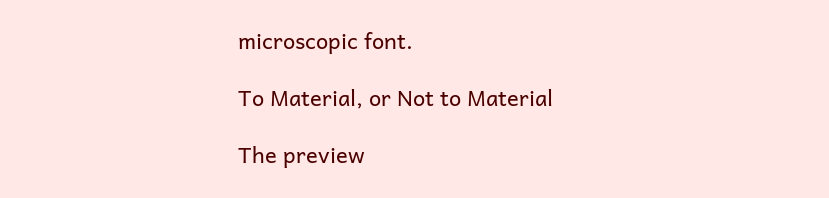microscopic font.

To Material, or Not to Material

The preview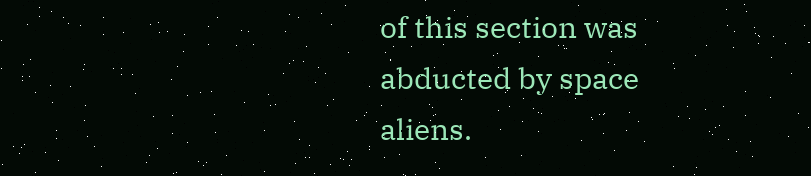of this section was abducted by space aliens.